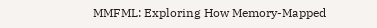MMFML: Exploring How Memory-Mapped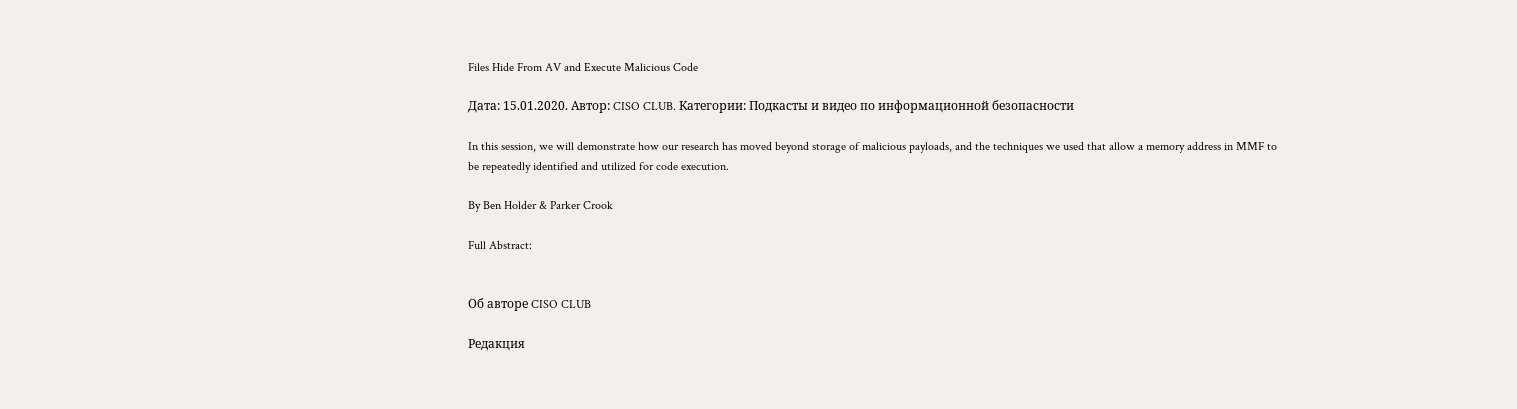Files Hide From AV and Execute Malicious Code

Дата: 15.01.2020. Автор: CISO CLUB. Категории: Подкасты и видео по информационной безопасности

In this session, we will demonstrate how our research has moved beyond storage of malicious payloads, and the techniques we used that allow a memory address in MMF to be repeatedly identified and utilized for code execution.

By Ben Holder & Parker Crook

Full Abstract:


Об авторе CISO CLUB

Редакция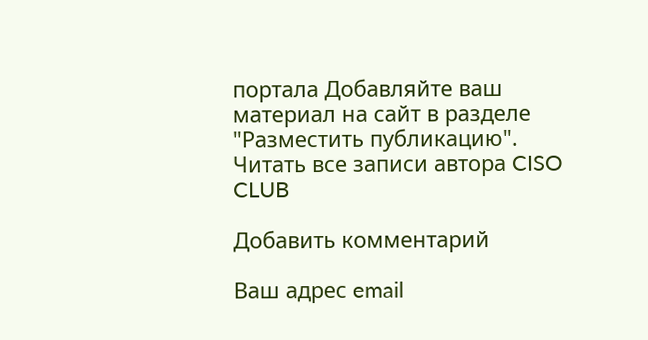портала Добавляйте ваш материал на сайт в разделе "Разместить публикацию".
Читать все записи автора CISO CLUB

Добавить комментарий

Ваш адрес email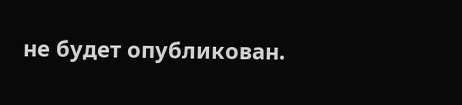не будет опубликован.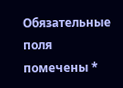Обязательные поля помечены *